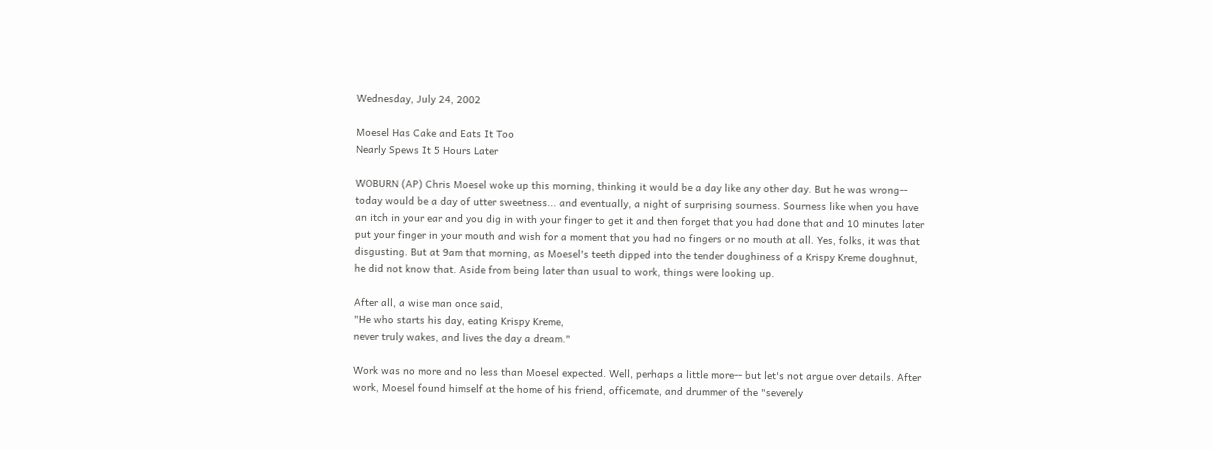Wednesday, July 24, 2002

Moesel Has Cake and Eats It Too
Nearly Spews It 5 Hours Later

WOBURN (AP) Chris Moesel woke up this morning, thinking it would be a day like any other day. But he was wrong-- today would be a day of utter sweetness... and eventually, a night of surprising sourness. Sourness like when you have an itch in your ear and you dig in with your finger to get it and then forget that you had done that and 10 minutes later put your finger in your mouth and wish for a moment that you had no fingers or no mouth at all. Yes, folks, it was that disgusting. But at 9am that morning, as Moesel's teeth dipped into the tender doughiness of a Krispy Kreme doughnut, he did not know that. Aside from being later than usual to work, things were looking up.

After all, a wise man once said,
"He who starts his day, eating Krispy Kreme,
never truly wakes, and lives the day a dream."

Work was no more and no less than Moesel expected. Well, perhaps a little more-- but let's not argue over details. After work, Moesel found himself at the home of his friend, officemate, and drummer of the "severely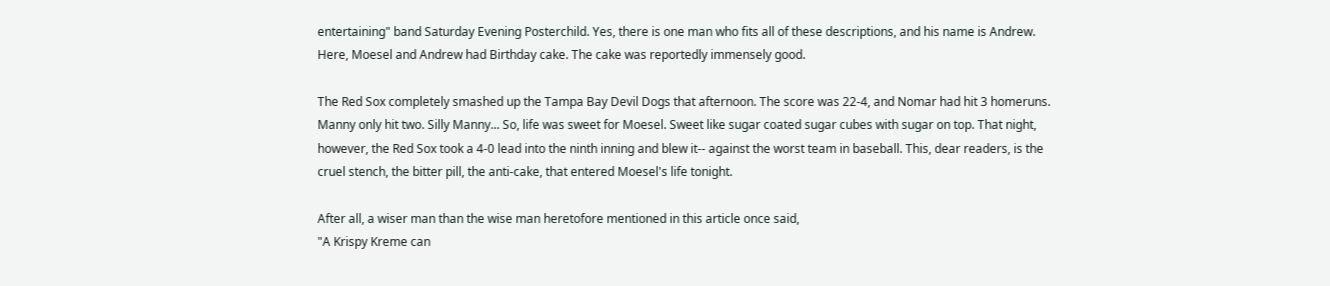entertaining" band Saturday Evening Posterchild. Yes, there is one man who fits all of these descriptions, and his name is Andrew. Here, Moesel and Andrew had Birthday cake. The cake was reportedly immensely good.

The Red Sox completely smashed up the Tampa Bay Devil Dogs that afternoon. The score was 22-4, and Nomar had hit 3 homeruns. Manny only hit two. Silly Manny... So, life was sweet for Moesel. Sweet like sugar coated sugar cubes with sugar on top. That night, however, the Red Sox took a 4-0 lead into the ninth inning and blew it-- against the worst team in baseball. This, dear readers, is the cruel stench, the bitter pill, the anti-cake, that entered Moesel's life tonight.

After all, a wiser man than the wise man heretofore mentioned in this article once said,
"A Krispy Kreme can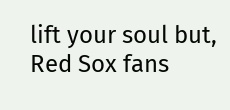lift your soul but,
Red Sox fans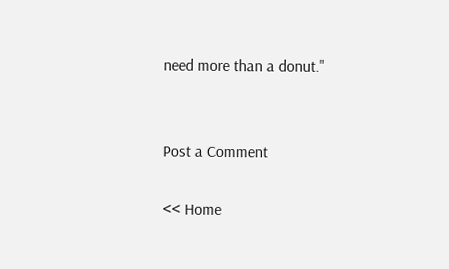need more than a donut."


Post a Comment

<< Home